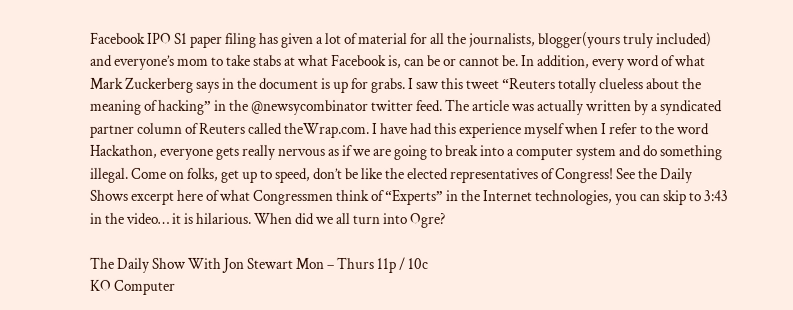Facebook IPO S1 paper filing has given a lot of material for all the journalists, blogger(yours truly included) and everyone’s mom to take stabs at what Facebook is, can be or cannot be. In addition, every word of what Mark Zuckerberg says in the document is up for grabs. I saw this tweet “Reuters totally clueless about the meaning of hacking” in the @newsycombinator twitter feed. The article was actually written by a syndicated partner column of Reuters called theWrap.com. I have had this experience myself when I refer to the word Hackathon, everyone gets really nervous as if we are going to break into a computer system and do something illegal. Come on folks, get up to speed, don’t be like the elected representatives of Congress! See the Daily Shows excerpt here of what Congressmen think of “Experts” in the Internet technologies, you can skip to 3:43 in the video… it is hilarious. When did we all turn into Ogre?

The Daily Show With Jon Stewart Mon – Thurs 11p / 10c
KO Computer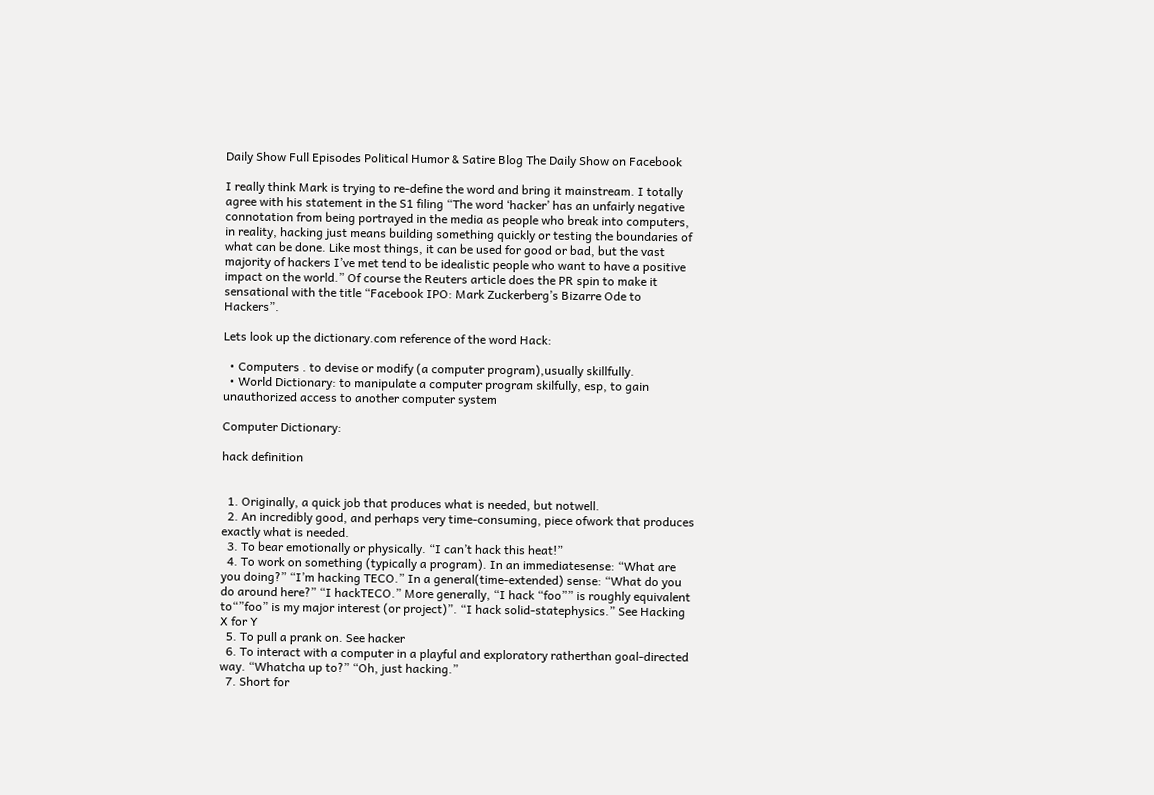Daily Show Full Episodes Political Humor & Satire Blog The Daily Show on Facebook

I really think Mark is trying to re-define the word and bring it mainstream. I totally agree with his statement in the S1 filing “The word ‘hacker’ has an unfairly negative connotation from being portrayed in the media as people who break into computers, in reality, hacking just means building something quickly or testing the boundaries of what can be done. Like most things, it can be used for good or bad, but the vast majority of hackers I’ve met tend to be idealistic people who want to have a positive impact on the world.” Of course the Reuters article does the PR spin to make it sensational with the title “Facebook IPO: Mark Zuckerberg’s Bizarre Ode to Hackers”.

Lets look up the dictionary.com reference of the word Hack:

  • Computers . to devise or modify (a computer program),usually skillfully.
  • World Dictionary: to manipulate a computer program skilfully, esp, to gain unauthorized access to another computer system

Computer Dictionary:

hack definition


  1. Originally, a quick job that produces what is needed, but notwell.
  2. An incredibly good, and perhaps very time-consuming, piece ofwork that produces exactly what is needed.
  3. To bear emotionally or physically. “I can’t hack this heat!”
  4. To work on something (typically a program). In an immediatesense: “What are you doing?” “I’m hacking TECO.” In a general(time-extended) sense: “What do you do around here?” “I hackTECO.” More generally, “I hack “foo”” is roughly equivalent to“”foo” is my major interest (or project)”. “I hack solid-statephysics.” See Hacking X for Y
  5. To pull a prank on. See hacker
  6. To interact with a computer in a playful and exploratory ratherthan goal-directed way. “Whatcha up to?” “Oh, just hacking.”
  7. Short for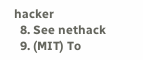hacker
  8. See nethack
  9. (MIT) To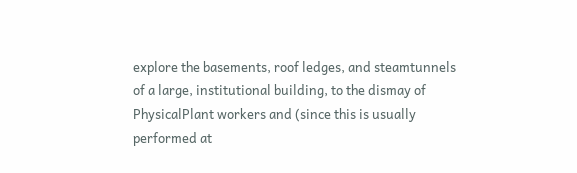explore the basements, roof ledges, and steamtunnels of a large, institutional building, to the dismay of PhysicalPlant workers and (since this is usually performed at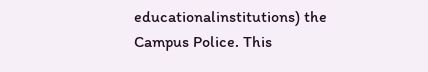educationalinstitutions) the Campus Police. This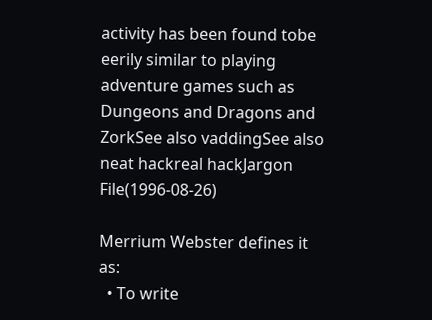activity has been found tobe eerily similar to playing adventure games such as Dungeons and Dragons and ZorkSee also vaddingSee also neat hackreal hackJargon File(1996-08-26)

Merrium Webster defines it as:
  • To write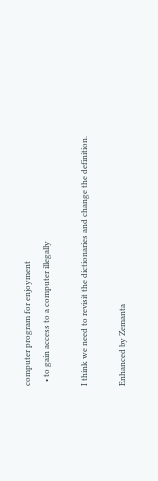computer program for enjoyment
  • to gain access to a computer illegally

I think we need to revisit the dictionaries and change the definition.

Enhanced by Zemanta